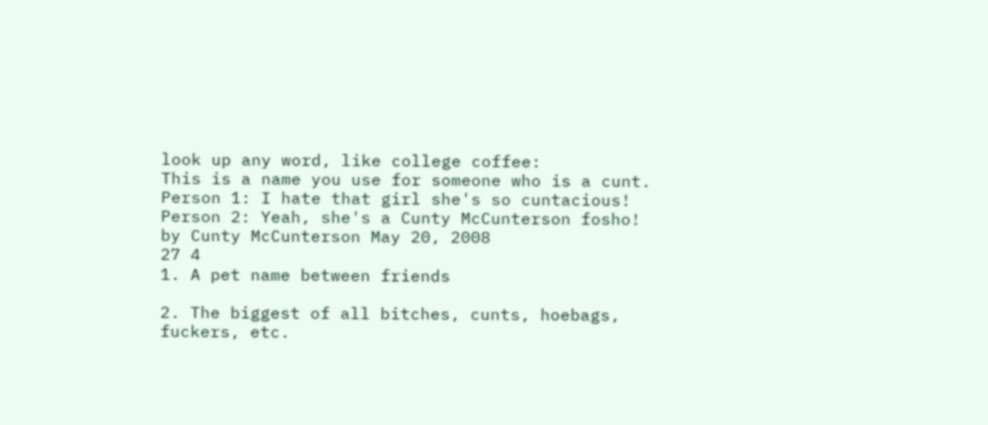look up any word, like college coffee:
This is a name you use for someone who is a cunt.
Person 1: I hate that girl she's so cuntacious!
Person 2: Yeah, she's a Cunty McCunterson fosho!
by Cunty McCunterson May 20, 2008
27 4
1. A pet name between friends

2. The biggest of all bitches, cunts, hoebags, fuckers, etc.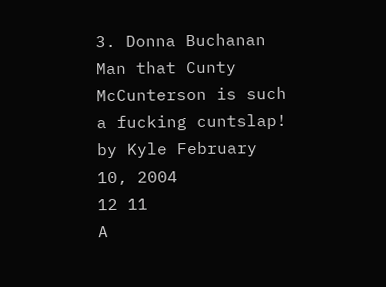3. Donna Buchanan
Man that Cunty McCunterson is such a fucking cuntslap!
by Kyle February 10, 2004
12 11
A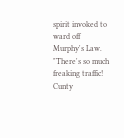spirit invoked to ward off Murphy's Law.
"There's so much freaking traffic! Cunty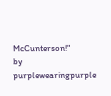McCunterson!"
by purplewearingpurple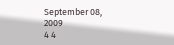September 08, 2009
4 4